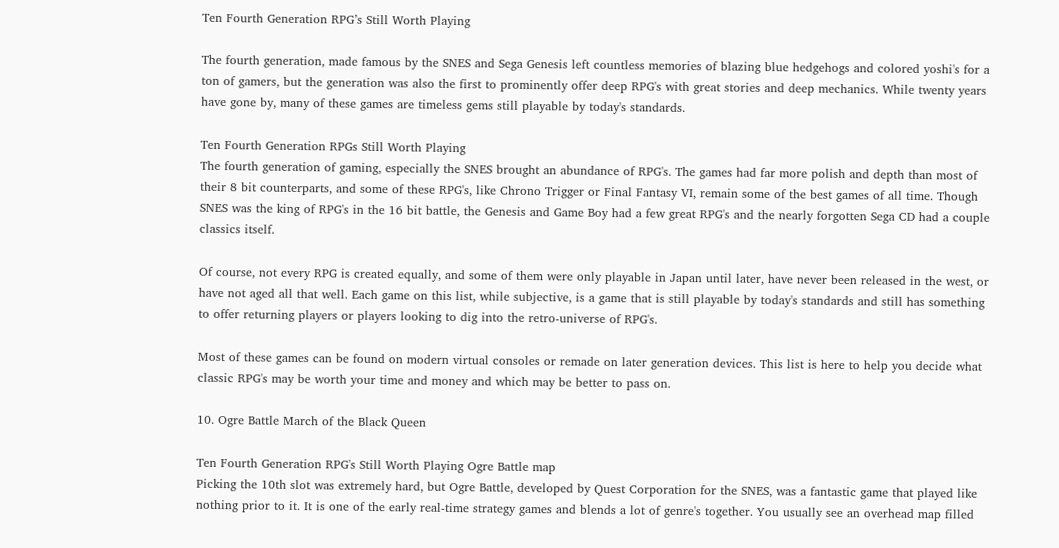Ten Fourth Generation RPG’s Still Worth Playing

The fourth generation, made famous by the SNES and Sega Genesis left countless memories of blazing blue hedgehogs and colored yoshi's for a ton of gamers, but the generation was also the first to prominently offer deep RPG's with great stories and deep mechanics. While twenty years have gone by, many of these games are timeless gems still playable by today's standards.

Ten Fourth Generation RPGs Still Worth Playing
The fourth generation of gaming, especially the SNES brought an abundance of RPG's. The games had far more polish and depth than most of their 8 bit counterparts, and some of these RPG's, like Chrono Trigger or Final Fantasy VI, remain some of the best games of all time. Though SNES was the king of RPG's in the 16 bit battle, the Genesis and Game Boy had a few great RPG's and the nearly forgotten Sega CD had a couple classics itself.

Of course, not every RPG is created equally, and some of them were only playable in Japan until later, have never been released in the west, or have not aged all that well. Each game on this list, while subjective, is a game that is still playable by today's standards and still has something to offer returning players or players looking to dig into the retro-universe of RPG's.

Most of these games can be found on modern virtual consoles or remade on later generation devices. This list is here to help you decide what classic RPG's may be worth your time and money and which may be better to pass on.

10. Ogre Battle March of the Black Queen

Ten Fourth Generation RPG's Still Worth Playing Ogre Battle map
Picking the 10th slot was extremely hard, but Ogre Battle, developed by Quest Corporation for the SNES, was a fantastic game that played like nothing prior to it. It is one of the early real-time strategy games and blends a lot of genre's together. You usually see an overhead map filled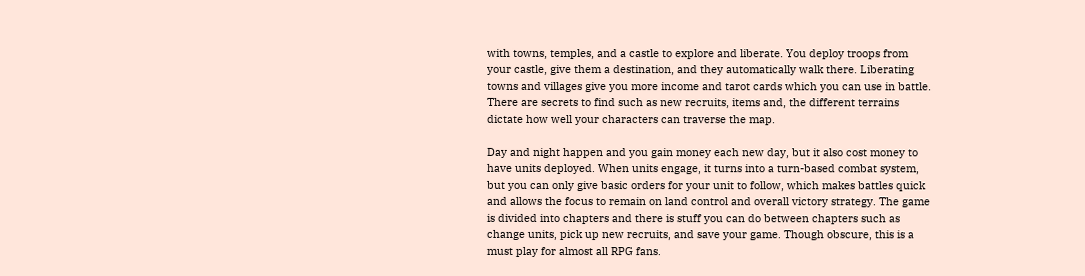with towns, temples, and a castle to explore and liberate. You deploy troops from your castle, give them a destination, and they automatically walk there. Liberating towns and villages give you more income and tarot cards which you can use in battle. There are secrets to find such as new recruits, items and, the different terrains dictate how well your characters can traverse the map.

Day and night happen and you gain money each new day, but it also cost money to have units deployed. When units engage, it turns into a turn-based combat system, but you can only give basic orders for your unit to follow, which makes battles quick and allows the focus to remain on land control and overall victory strategy. The game is divided into chapters and there is stuff you can do between chapters such as change units, pick up new recruits, and save your game. Though obscure, this is a must play for almost all RPG fans.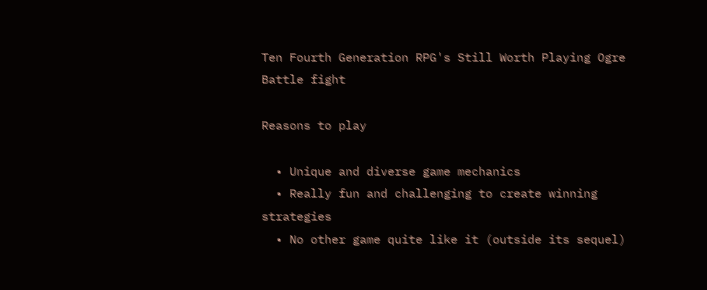Ten Fourth Generation RPG's Still Worth Playing Ogre Battle fight

Reasons to play

  • Unique and diverse game mechanics
  • Really fun and challenging to create winning strategies
  • No other game quite like it (outside its sequel)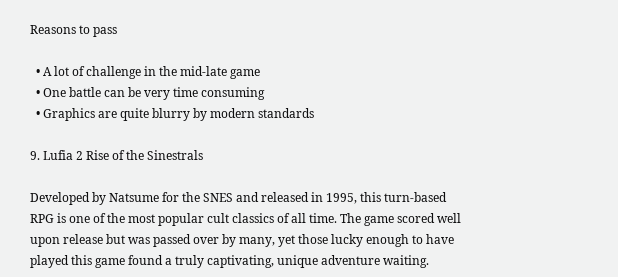Reasons to pass

  • A lot of challenge in the mid-late game
  • One battle can be very time consuming
  • Graphics are quite blurry by modern standards

9. Lufia 2 Rise of the Sinestrals

Developed by Natsume for the SNES and released in 1995, this turn-based RPG is one of the most popular cult classics of all time. The game scored well upon release but was passed over by many, yet those lucky enough to have played this game found a truly captivating, unique adventure waiting.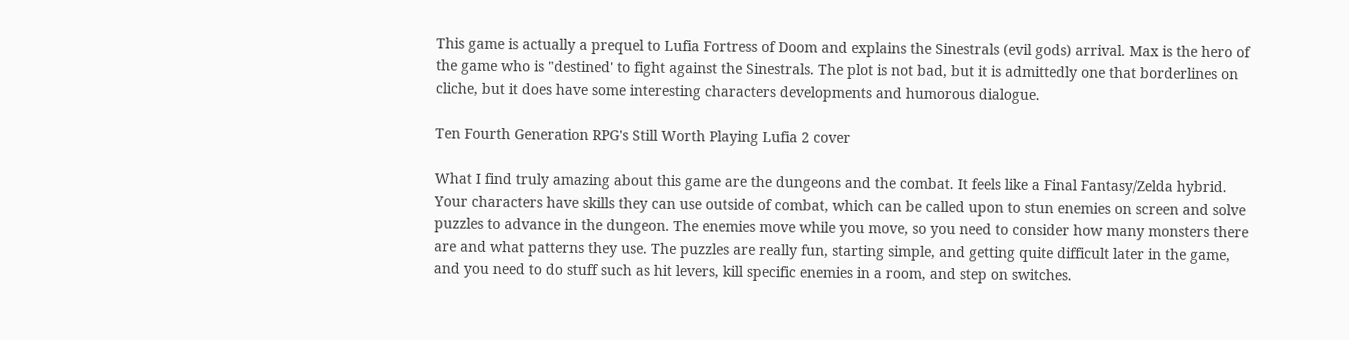This game is actually a prequel to Lufia Fortress of Doom and explains the Sinestrals (evil gods) arrival. Max is the hero of the game who is "destined' to fight against the Sinestrals. The plot is not bad, but it is admittedly one that borderlines on cliche, but it does have some interesting characters developments and humorous dialogue.

Ten Fourth Generation RPG's Still Worth Playing Lufia 2 cover

What I find truly amazing about this game are the dungeons and the combat. It feels like a Final Fantasy/Zelda hybrid. Your characters have skills they can use outside of combat, which can be called upon to stun enemies on screen and solve puzzles to advance in the dungeon. The enemies move while you move, so you need to consider how many monsters there are and what patterns they use. The puzzles are really fun, starting simple, and getting quite difficult later in the game, and you need to do stuff such as hit levers, kill specific enemies in a room, and step on switches.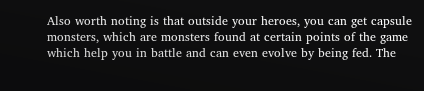Also worth noting is that outside your heroes, you can get capsule monsters, which are monsters found at certain points of the game which help you in battle and can even evolve by being fed. The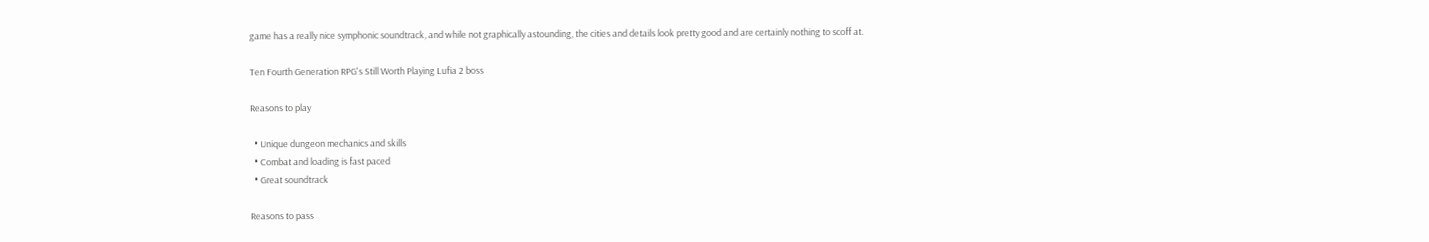game has a really nice symphonic soundtrack, and while not graphically astounding, the cities and details look pretty good and are certainly nothing to scoff at.

Ten Fourth Generation RPG's Still Worth Playing Lufia 2 boss

Reasons to play

  • Unique dungeon mechanics and skills
  • Combat and loading is fast paced
  • Great soundtrack

Reasons to pass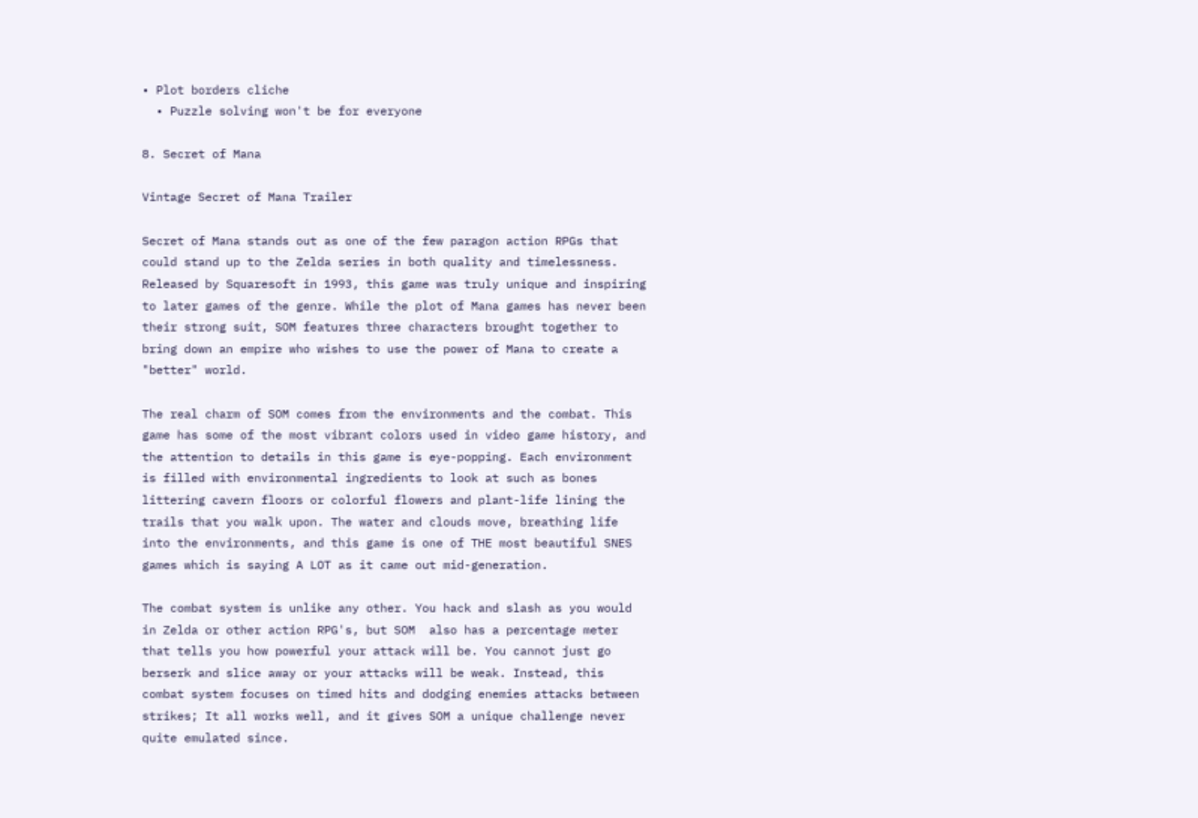• Plot borders cliche
  • Puzzle solving won't be for everyone

8. Secret of Mana

Vintage Secret of Mana Trailer

Secret of Mana stands out as one of the few paragon action RPGs that could stand up to the Zelda series in both quality and timelessness. Released by Squaresoft in 1993, this game was truly unique and inspiring to later games of the genre. While the plot of Mana games has never been their strong suit, SOM features three characters brought together to bring down an empire who wishes to use the power of Mana to create a "better" world.

The real charm of SOM comes from the environments and the combat. This game has some of the most vibrant colors used in video game history, and the attention to details in this game is eye-popping. Each environment is filled with environmental ingredients to look at such as bones littering cavern floors or colorful flowers and plant-life lining the trails that you walk upon. The water and clouds move, breathing life into the environments, and this game is one of THE most beautiful SNES games which is saying A LOT as it came out mid-generation.

The combat system is unlike any other. You hack and slash as you would in Zelda or other action RPG's, but SOM  also has a percentage meter that tells you how powerful your attack will be. You cannot just go berserk and slice away or your attacks will be weak. Instead, this combat system focuses on timed hits and dodging enemies attacks between strikes; It all works well, and it gives SOM a unique challenge never quite emulated since.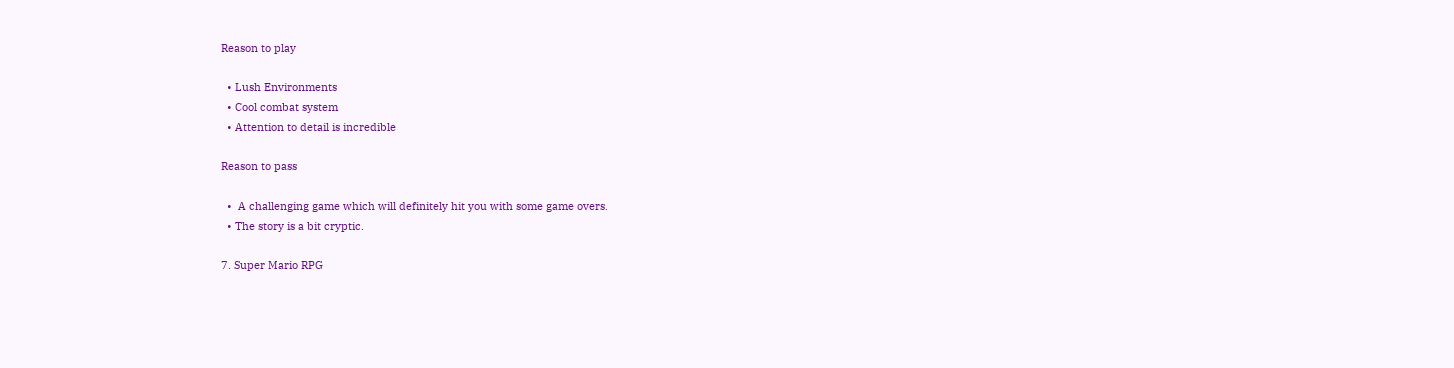Reason to play

  • Lush Environments
  • Cool combat system
  • Attention to detail is incredible

Reason to pass

  •  A challenging game which will definitely hit you with some game overs.
  • The story is a bit cryptic.

7. Super Mario RPG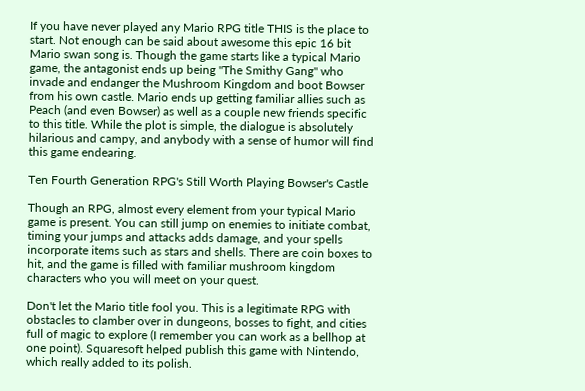If you have never played any Mario RPG title THIS is the place to start. Not enough can be said about awesome this epic 16 bit Mario swan song is. Though the game starts like a typical Mario game, the antagonist ends up being "The Smithy Gang" who invade and endanger the Mushroom Kingdom and boot Bowser from his own castle. Mario ends up getting familiar allies such as Peach (and even Bowser) as well as a couple new friends specific to this title. While the plot is simple, the dialogue is absolutely hilarious and campy, and anybody with a sense of humor will find this game endearing.

Ten Fourth Generation RPG's Still Worth Playing Bowser's Castle

Though an RPG, almost every element from your typical Mario game is present. You can still jump on enemies to initiate combat, timing your jumps and attacks adds damage, and your spells incorporate items such as stars and shells. There are coin boxes to hit, and the game is filled with familiar mushroom kingdom characters who you will meet on your quest.

Don't let the Mario title fool you. This is a legitimate RPG with obstacles to clamber over in dungeons, bosses to fight, and cities full of magic to explore (I remember you can work as a bellhop at one point). Squaresoft helped publish this game with Nintendo, which really added to its polish.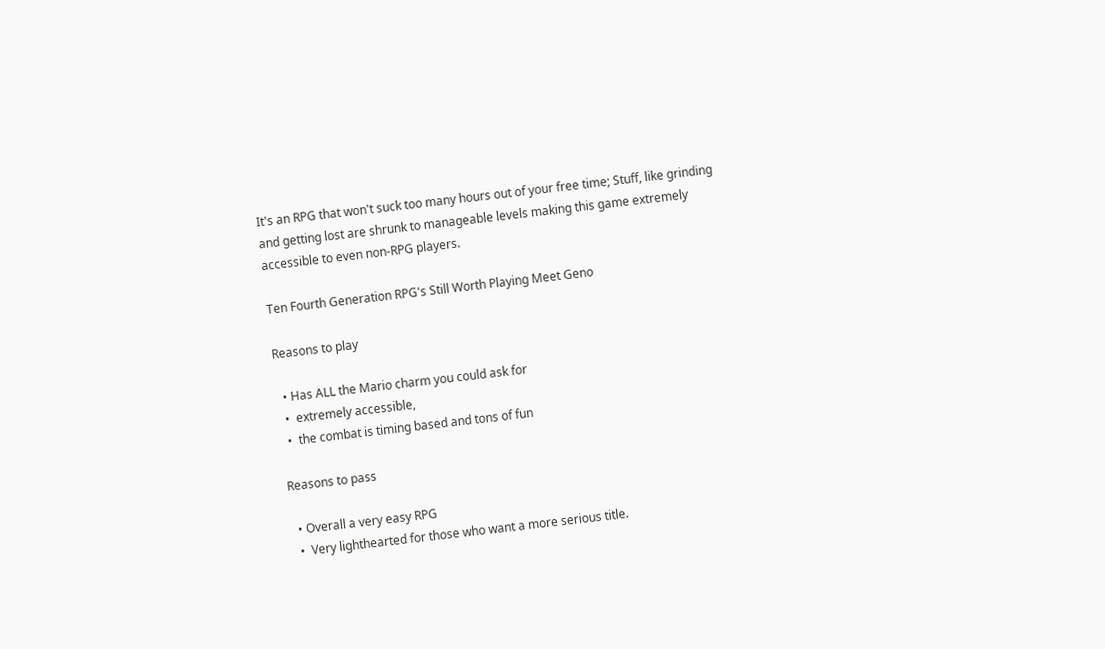It's an RPG that won't suck too many hours out of your free time; Stuff, like grinding and getting lost are shrunk to manageable levels making this game extremely accessible to even non-RPG players.

Ten Fourth Generation RPG's Still Worth Playing Meet Geno

Reasons to play

  • Has ALL the Mario charm you could ask for
  •  extremely accessible,
  •  the combat is timing based and tons of fun

Reasons to pass

  • Overall a very easy RPG
  •  Very lighthearted for those who want a more serious title.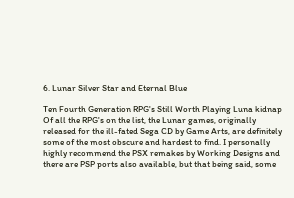6. Lunar Silver Star and Eternal Blue

Ten Fourth Generation RPG's Still Worth Playing Luna kidnap
Of all the RPG's on the list, the Lunar games, originally released for the ill-fated Sega CD by Game Arts, are definitely some of the most obscure and hardest to find. I personally highly recommend the PSX remakes by Working Designs and there are PSP ports also available, but that being said, some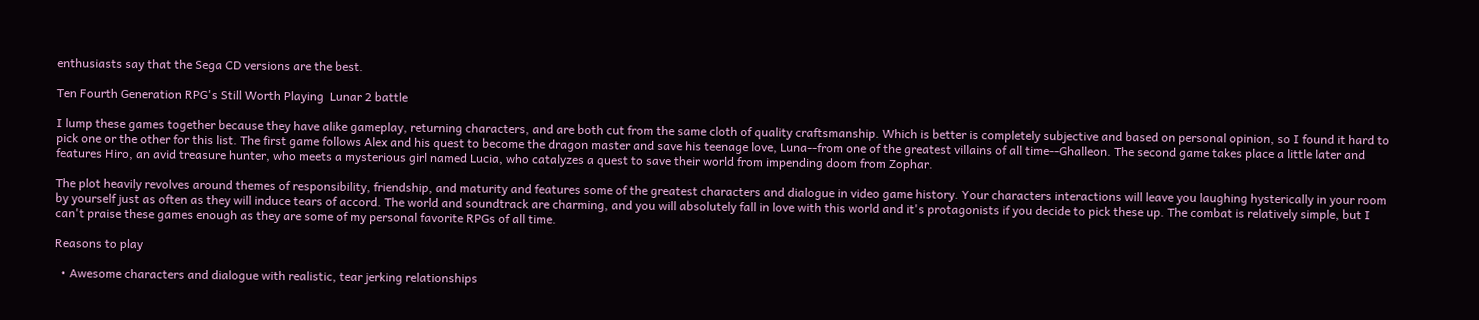enthusiasts say that the Sega CD versions are the best.

Ten Fourth Generation RPG's Still Worth Playing  Lunar 2 battle

I lump these games together because they have alike gameplay, returning characters, and are both cut from the same cloth of quality craftsmanship. Which is better is completely subjective and based on personal opinion, so I found it hard to pick one or the other for this list. The first game follows Alex and his quest to become the dragon master and save his teenage love, Luna--from one of the greatest villains of all time--Ghalleon. The second game takes place a little later and features Hiro, an avid treasure hunter, who meets a mysterious girl named Lucia, who catalyzes a quest to save their world from impending doom from Zophar.

The plot heavily revolves around themes of responsibility, friendship, and maturity and features some of the greatest characters and dialogue in video game history. Your characters interactions will leave you laughing hysterically in your room by yourself just as often as they will induce tears of accord. The world and soundtrack are charming, and you will absolutely fall in love with this world and it's protagonists if you decide to pick these up. The combat is relatively simple, but I can't praise these games enough as they are some of my personal favorite RPGs of all time.

Reasons to play

  • Awesome characters and dialogue with realistic, tear jerking relationships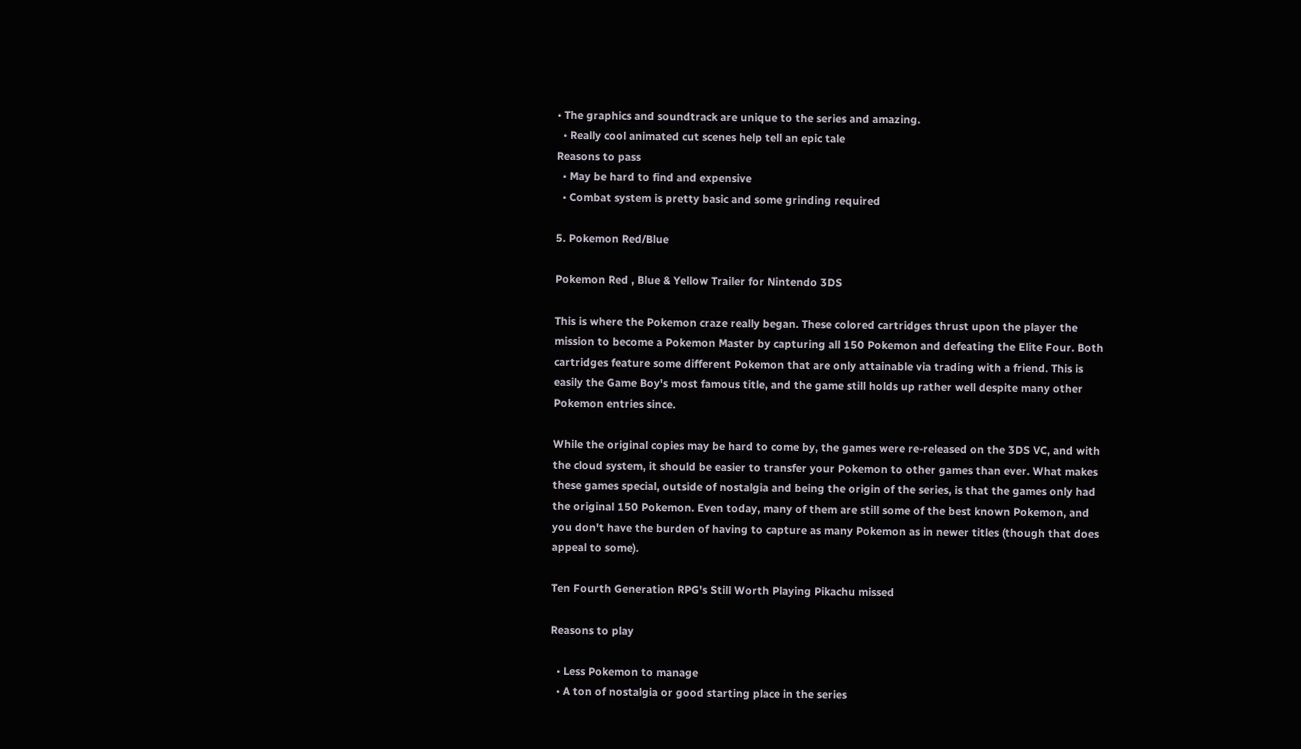• The graphics and soundtrack are unique to the series and amazing.
  • Really cool animated cut scenes help tell an epic tale
Reasons to pass
  • May be hard to find and expensive
  • Combat system is pretty basic and some grinding required

5. Pokemon Red/Blue

Pokemon Red , Blue & Yellow Trailer for Nintendo 3DS

This is where the Pokemon craze really began. These colored cartridges thrust upon the player the mission to become a Pokemon Master by capturing all 150 Pokemon and defeating the Elite Four. Both cartridges feature some different Pokemon that are only attainable via trading with a friend. This is easily the Game Boy's most famous title, and the game still holds up rather well despite many other Pokemon entries since.

While the original copies may be hard to come by, the games were re-released on the 3DS VC, and with the cloud system, it should be easier to transfer your Pokemon to other games than ever. What makes these games special, outside of nostalgia and being the origin of the series, is that the games only had the original 150 Pokemon. Even today, many of them are still some of the best known Pokemon, and you don't have the burden of having to capture as many Pokemon as in newer titles (though that does appeal to some).

Ten Fourth Generation RPG's Still Worth Playing Pikachu missed

Reasons to play

  • Less Pokemon to manage
  • A ton of nostalgia or good starting place in the series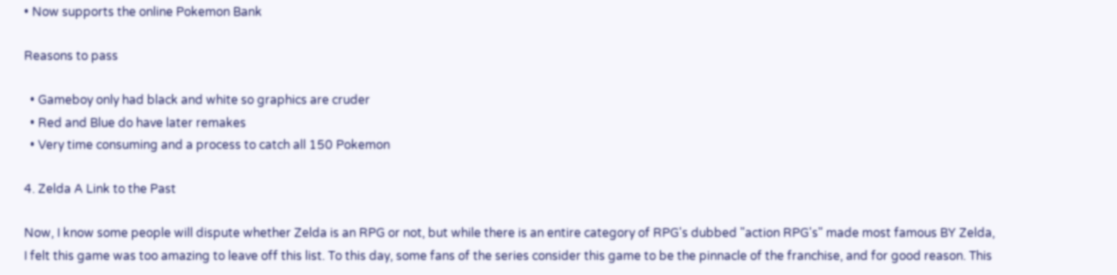• Now supports the online Pokemon Bank

Reasons to pass

  • Gameboy only had black and white so graphics are cruder
  • Red and Blue do have later remakes
  • Very time consuming and a process to catch all 150 Pokemon

4. Zelda A Link to the Past

Now, I know some people will dispute whether Zelda is an RPG or not, but while there is an entire category of RPG's dubbed "action RPG's" made most famous BY Zelda, I felt this game was too amazing to leave off this list. To this day, some fans of the series consider this game to be the pinnacle of the franchise, and for good reason. This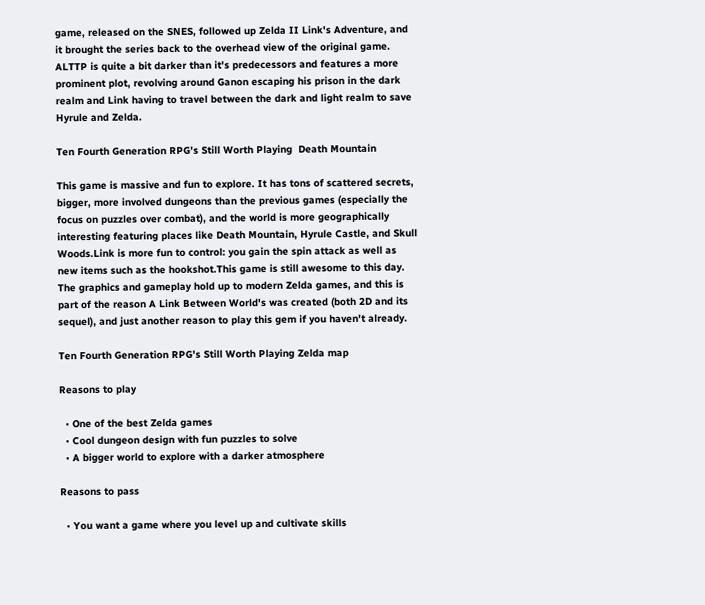game, released on the SNES, followed up Zelda II Link's Adventure, and it brought the series back to the overhead view of the original game. ALTTP is quite a bit darker than it's predecessors and features a more prominent plot, revolving around Ganon escaping his prison in the dark realm and Link having to travel between the dark and light realm to save Hyrule and Zelda.

Ten Fourth Generation RPG's Still Worth Playing  Death Mountain

This game is massive and fun to explore. It has tons of scattered secrets, bigger, more involved dungeons than the previous games (especially the focus on puzzles over combat), and the world is more geographically interesting featuring places like Death Mountain, Hyrule Castle, and Skull Woods.Link is more fun to control: you gain the spin attack as well as new items such as the hookshot.This game is still awesome to this day. The graphics and gameplay hold up to modern Zelda games, and this is part of the reason A Link Between World's was created (both 2D and its sequel), and just another reason to play this gem if you haven't already.

Ten Fourth Generation RPG's Still Worth Playing Zelda map

Reasons to play

  • One of the best Zelda games
  • Cool dungeon design with fun puzzles to solve
  • A bigger world to explore with a darker atmosphere

Reasons to pass

  • You want a game where you level up and cultivate skills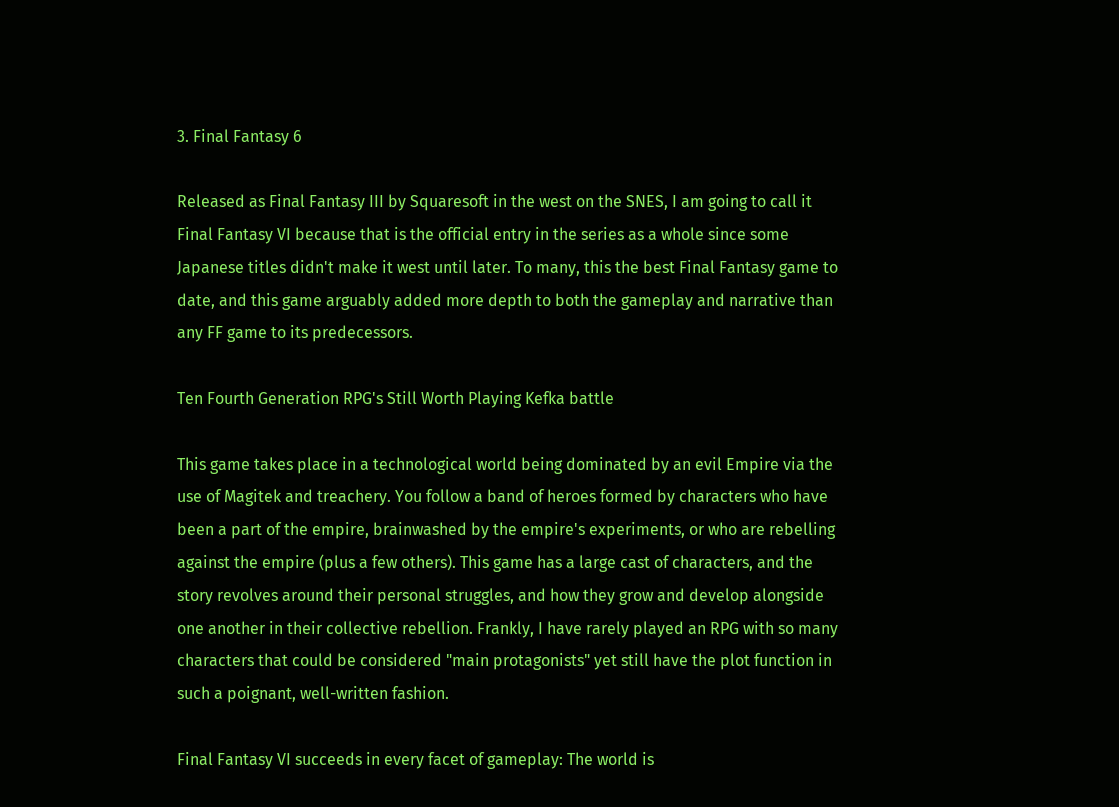3. Final Fantasy 6

Released as Final Fantasy III by Squaresoft in the west on the SNES, I am going to call it Final Fantasy VI because that is the official entry in the series as a whole since some Japanese titles didn't make it west until later. To many, this the best Final Fantasy game to date, and this game arguably added more depth to both the gameplay and narrative than any FF game to its predecessors.

Ten Fourth Generation RPG's Still Worth Playing Kefka battle

This game takes place in a technological world being dominated by an evil Empire via the use of Magitek and treachery. You follow a band of heroes formed by characters who have been a part of the empire, brainwashed by the empire's experiments, or who are rebelling against the empire (plus a few others). This game has a large cast of characters, and the story revolves around their personal struggles, and how they grow and develop alongside one another in their collective rebellion. Frankly, I have rarely played an RPG with so many characters that could be considered "main protagonists" yet still have the plot function in such a poignant, well-written fashion.

Final Fantasy VI succeeds in every facet of gameplay: The world is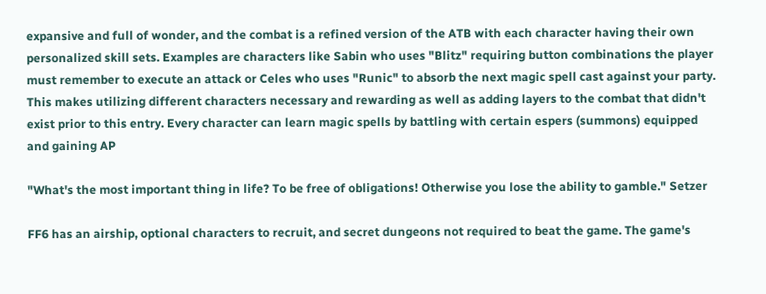expansive and full of wonder, and the combat is a refined version of the ATB with each character having their own personalized skill sets. Examples are characters like Sabin who uses "Blitz" requiring button combinations the player must remember to execute an attack or Celes who uses "Runic" to absorb the next magic spell cast against your party. This makes utilizing different characters necessary and rewarding as well as adding layers to the combat that didn't exist prior to this entry. Every character can learn magic spells by battling with certain espers (summons) equipped and gaining AP

"What's the most important thing in life? To be free of obligations! Otherwise you lose the ability to gamble." Setzer

FF6 has an airship, optional characters to recruit, and secret dungeons not required to beat the game. The game's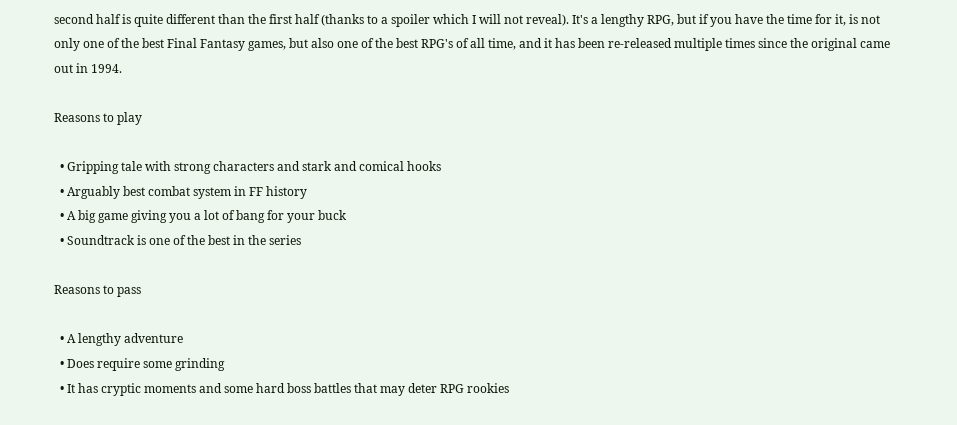second half is quite different than the first half (thanks to a spoiler which I will not reveal). It's a lengthy RPG, but if you have the time for it, is not only one of the best Final Fantasy games, but also one of the best RPG's of all time, and it has been re-released multiple times since the original came out in 1994.

Reasons to play

  • Gripping tale with strong characters and stark and comical hooks
  • Arguably best combat system in FF history
  • A big game giving you a lot of bang for your buck
  • Soundtrack is one of the best in the series

Reasons to pass

  • A lengthy adventure
  • Does require some grinding
  • It has cryptic moments and some hard boss battles that may deter RPG rookies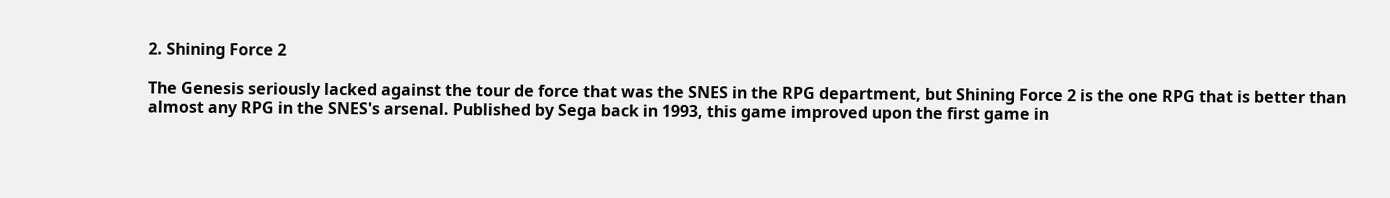2. Shining Force 2

The Genesis seriously lacked against the tour de force that was the SNES in the RPG department, but Shining Force 2 is the one RPG that is better than almost any RPG in the SNES's arsenal. Published by Sega back in 1993, this game improved upon the first game in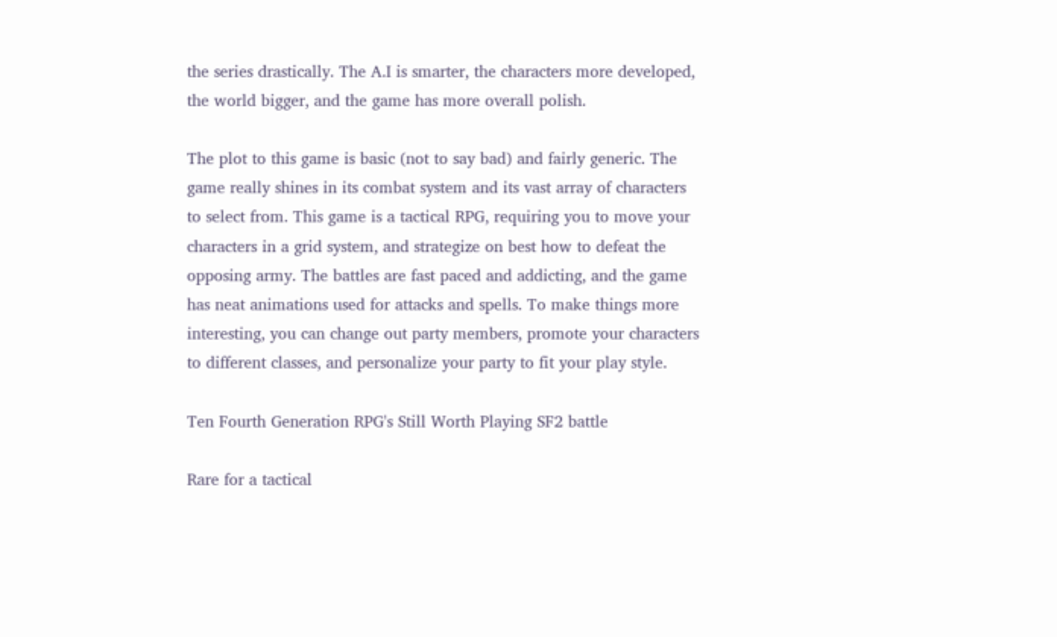the series drastically. The A.I is smarter, the characters more developed, the world bigger, and the game has more overall polish.

The plot to this game is basic (not to say bad) and fairly generic. The game really shines in its combat system and its vast array of characters to select from. This game is a tactical RPG, requiring you to move your characters in a grid system, and strategize on best how to defeat the opposing army. The battles are fast paced and addicting, and the game has neat animations used for attacks and spells. To make things more interesting, you can change out party members, promote your characters to different classes, and personalize your party to fit your play style.

Ten Fourth Generation RPG's Still Worth Playing SF2 battle

Rare for a tactical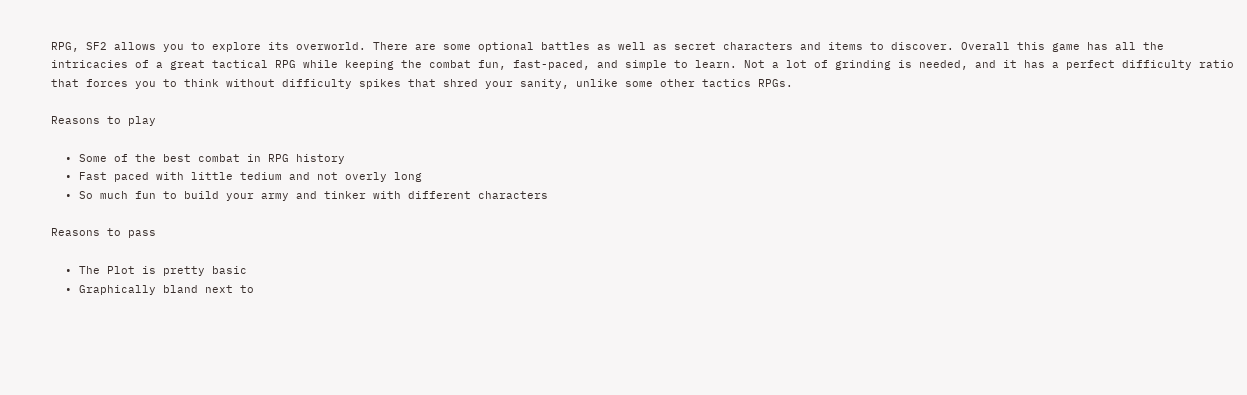RPG, SF2 allows you to explore its overworld. There are some optional battles as well as secret characters and items to discover. Overall this game has all the intricacies of a great tactical RPG while keeping the combat fun, fast-paced, and simple to learn. Not a lot of grinding is needed, and it has a perfect difficulty ratio that forces you to think without difficulty spikes that shred your sanity, unlike some other tactics RPGs.

Reasons to play

  • Some of the best combat in RPG history
  • Fast paced with little tedium and not overly long
  • So much fun to build your army and tinker with different characters

Reasons to pass

  • The Plot is pretty basic
  • Graphically bland next to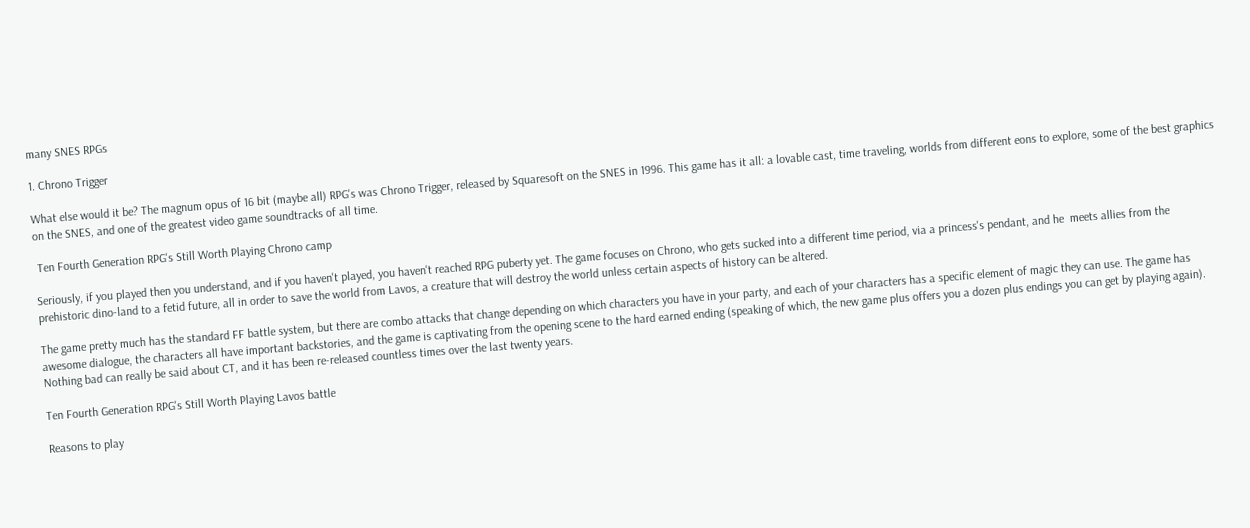many SNES RPGs

1. Chrono Trigger

What else would it be? The magnum opus of 16 bit (maybe all) RPG's was Chrono Trigger, released by Squaresoft on the SNES in 1996. This game has it all: a lovable cast, time traveling, worlds from different eons to explore, some of the best graphics on the SNES, and one of the greatest video game soundtracks of all time.

 Ten Fourth Generation RPG's Still Worth Playing Chrono camp

Seriously, if you played then you understand, and if you haven't played, you haven't reached RPG puberty yet. The game focuses on Chrono, who gets sucked into a different time period, via a princess's pendant, and he  meets allies from the prehistoric dino-land to a fetid future, all in order to save the world from Lavos, a creature that will destroy the world unless certain aspects of history can be altered.

The game pretty much has the standard FF battle system, but there are combo attacks that change depending on which characters you have in your party, and each of your characters has a specific element of magic they can use. The game has awesome dialogue, the characters all have important backstories, and the game is captivating from the opening scene to the hard earned ending (speaking of which, the new game plus offers you a dozen plus endings you can get by playing again). Nothing bad can really be said about CT, and it has been re-released countless times over the last twenty years.

Ten Fourth Generation RPG's Still Worth Playing Lavos battle

Reasons to play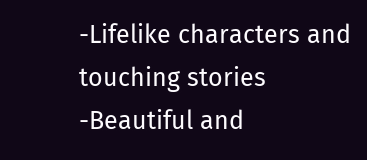-Lifelike characters and touching stories
-Beautiful and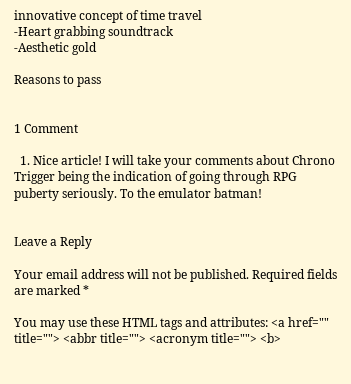innovative concept of time travel
-Heart grabbing soundtrack
-Aesthetic gold

Reasons to pass


1 Comment

  1. Nice article! I will take your comments about Chrono Trigger being the indication of going through RPG puberty seriously. To the emulator batman!


Leave a Reply

Your email address will not be published. Required fields are marked *

You may use these HTML tags and attributes: <a href="" title=""> <abbr title=""> <acronym title=""> <b>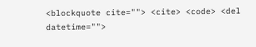<blockquote cite=""> <cite> <code> <del datetime="">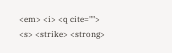<em> <i> <q cite=""> <s> <strike> <strong>